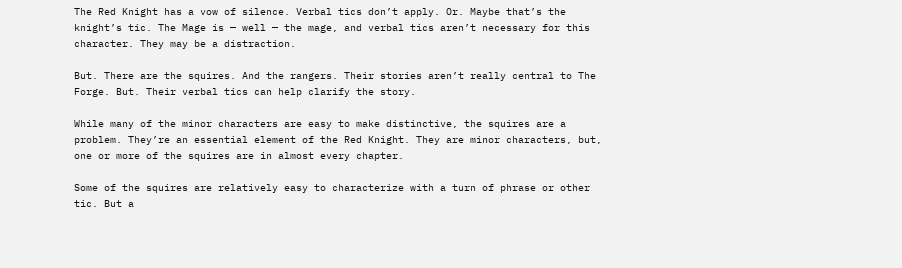The Red Knight has a vow of silence. Verbal tics don’t apply. Or. Maybe that’s the knight’s tic. The Mage is — well — the mage, and verbal tics aren’t necessary for this character. They may be a distraction.

But. There are the squires. And the rangers. Their stories aren’t really central to The Forge. But. Their verbal tics can help clarify the story.

While many of the minor characters are easy to make distinctive, the squires are a problem. They’re an essential element of the Red Knight. They are minor characters, but, one or more of the squires are in almost every chapter.

Some of the squires are relatively easy to characterize with a turn of phrase or other tic. But a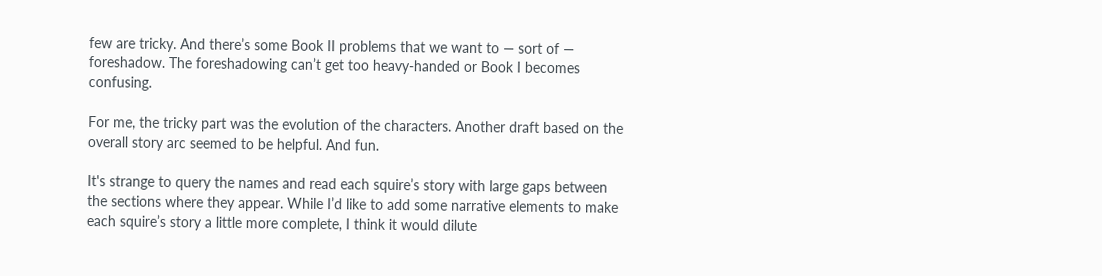few are tricky. And there’s some Book II problems that we want to — sort of — foreshadow. The foreshadowing can’t get too heavy-handed or Book I becomes confusing.

For me, the tricky part was the evolution of the characters. Another draft based on the overall story arc seemed to be helpful. And fun.

It's strange to query the names and read each squire’s story with large gaps between the sections where they appear. While I’d like to add some narrative elements to make each squire’s story a little more complete, I think it would dilute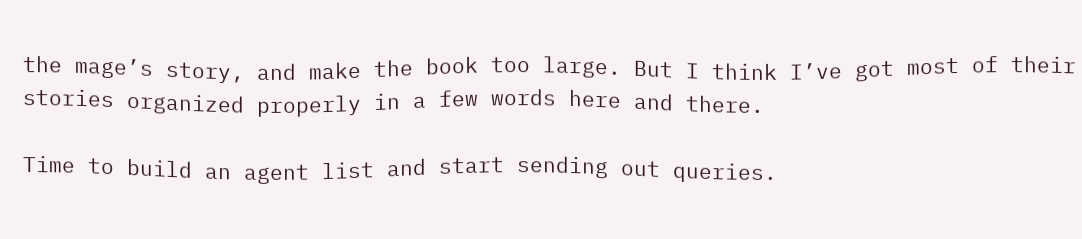the mage’s story, and make the book too large. But I think I’ve got most of their stories organized properly in a few words here and there.

Time to build an agent list and start sending out queries.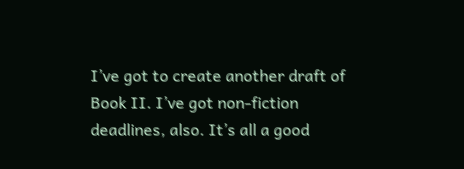I’ve got to create another draft of Book II. I’ve got non-fiction deadlines, also. It’s all a good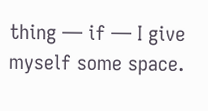thing — if — I give myself some space.